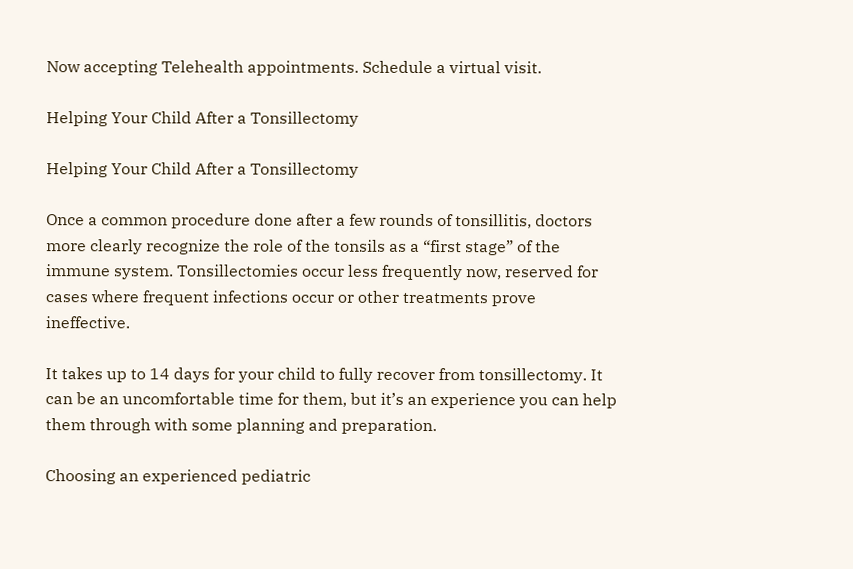Now accepting Telehealth appointments. Schedule a virtual visit.

Helping Your Child After a Tonsillectomy

Helping Your Child After a Tonsillectomy

Once a common procedure done after a few rounds of tonsillitis, doctors more clearly recognize the role of the tonsils as a “first stage” of the immune system. Tonsillectomies occur less frequently now, reserved for cases where frequent infections occur or other treatments prove ineffective.

It takes up to 14 days for your child to fully recover from tonsillectomy. It can be an uncomfortable time for them, but it’s an experience you can help them through with some planning and preparation.

Choosing an experienced pediatric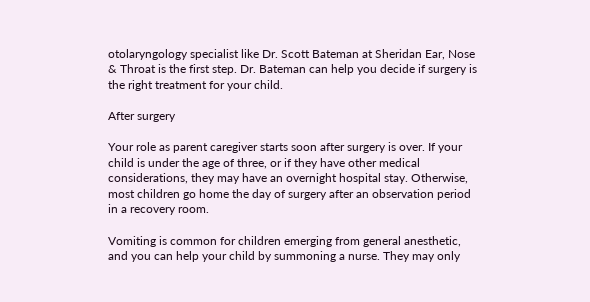otolaryngology specialist like Dr. Scott Bateman at Sheridan Ear, Nose & Throat is the first step. Dr. Bateman can help you decide if surgery is the right treatment for your child.

After surgery

Your role as parent caregiver starts soon after surgery is over. If your child is under the age of three, or if they have other medical considerations, they may have an overnight hospital stay. Otherwise, most children go home the day of surgery after an observation period in a recovery room.

Vomiting is common for children emerging from general anesthetic, and you can help your child by summoning a nurse. They may only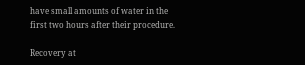have small amounts of water in the first two hours after their procedure.

Recovery at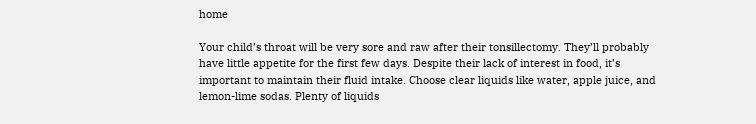home

Your child’s throat will be very sore and raw after their tonsillectomy. They’ll probably have little appetite for the first few days. Despite their lack of interest in food, it’s important to maintain their fluid intake. Choose clear liquids like water, apple juice, and lemon-lime sodas. Plenty of liquids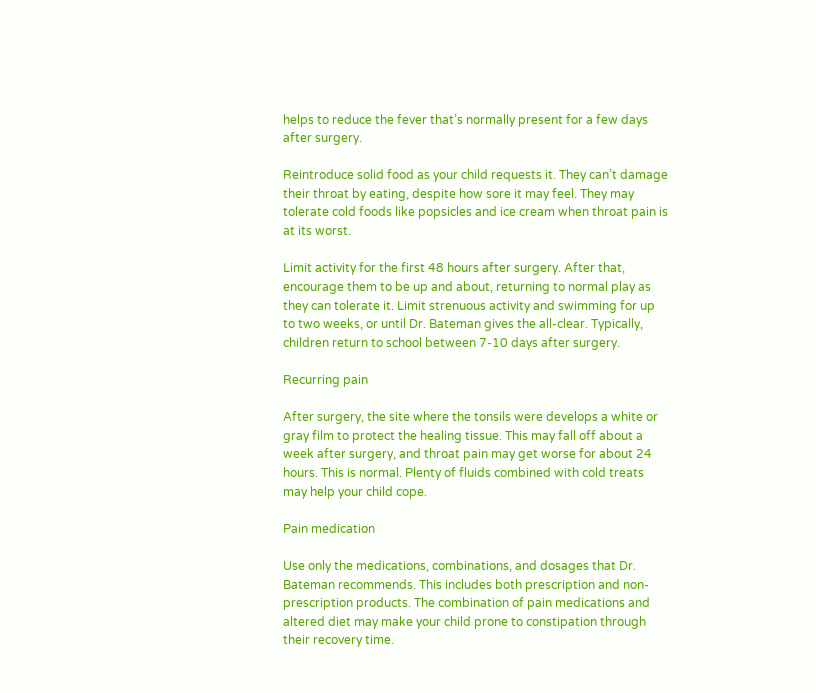helps to reduce the fever that’s normally present for a few days after surgery.

Reintroduce solid food as your child requests it. They can’t damage their throat by eating, despite how sore it may feel. They may tolerate cold foods like popsicles and ice cream when throat pain is at its worst.

Limit activity for the first 48 hours after surgery. After that, encourage them to be up and about, returning to normal play as they can tolerate it. Limit strenuous activity and swimming for up to two weeks, or until Dr. Bateman gives the all-clear. Typically, children return to school between 7-10 days after surgery.

Recurring pain

After surgery, the site where the tonsils were develops a white or gray film to protect the healing tissue. This may fall off about a week after surgery, and throat pain may get worse for about 24 hours. This is normal. Plenty of fluids combined with cold treats may help your child cope.

Pain medication

Use only the medications, combinations, and dosages that Dr. Bateman recommends. This includes both prescription and non-prescription products. The combination of pain medications and altered diet may make your child prone to constipation through their recovery time.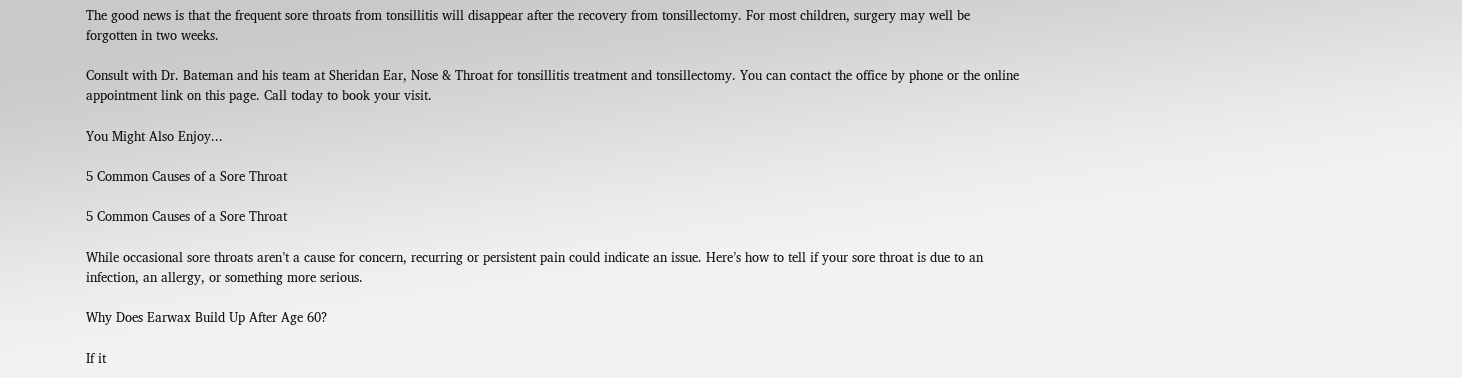The good news is that the frequent sore throats from tonsillitis will disappear after the recovery from tonsillectomy. For most children, surgery may well be forgotten in two weeks.

Consult with Dr. Bateman and his team at Sheridan Ear, Nose & Throat for tonsillitis treatment and tonsillectomy. You can contact the office by phone or the online appointment link on this page. Call today to book your visit.

You Might Also Enjoy...

5 Common Causes of a Sore Throat

5 Common Causes of a Sore Throat

While occasional sore throats aren’t a cause for concern, recurring or persistent pain could indicate an issue. Here’s how to tell if your sore throat is due to an infection, an allergy, or something more serious.

Why Does Earwax Build Up After Age 60?

If it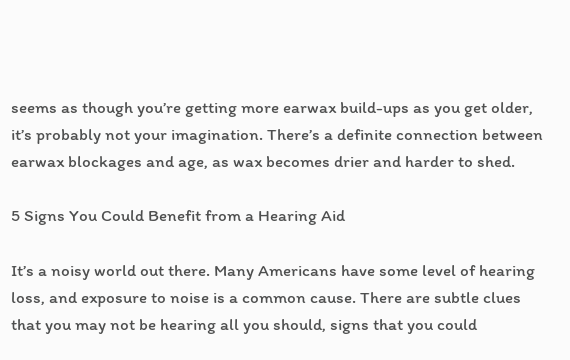seems as though you’re getting more earwax build-ups as you get older, it’s probably not your imagination. There’s a definite connection between earwax blockages and age, as wax becomes drier and harder to shed.

5 Signs You Could Benefit from a Hearing Aid

It’s a noisy world out there. Many Americans have some level of hearing loss, and exposure to noise is a common cause. There are subtle clues that you may not be hearing all you should, signs that you could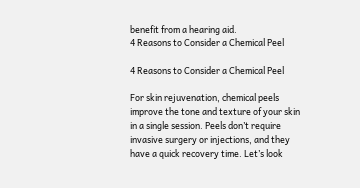benefit from a hearing aid.
4 Reasons to Consider a Chemical Peel

4 Reasons to Consider a Chemical Peel

For skin rejuvenation, chemical peels improve the tone and texture of your skin in a single session. Peels don’t require invasive surgery or injections, and they have a quick recovery time. Let’s look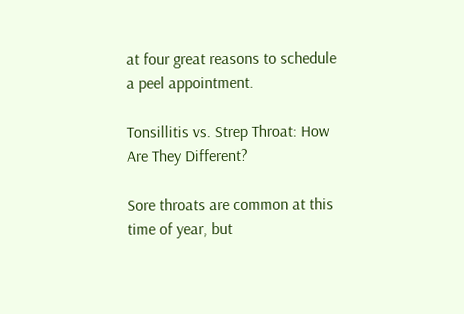at four great reasons to schedule a peel appointment.

Tonsillitis vs. Strep Throat: How Are They Different?

Sore throats are common at this time of year, but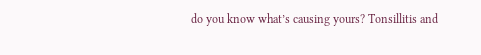do you know what’s causing yours? Tonsillitis and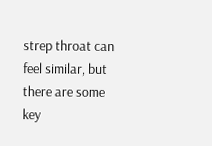strep throat can feel similar, but there are some key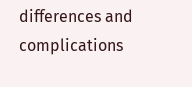differences and complications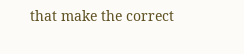that make the correct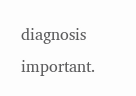diagnosis important.